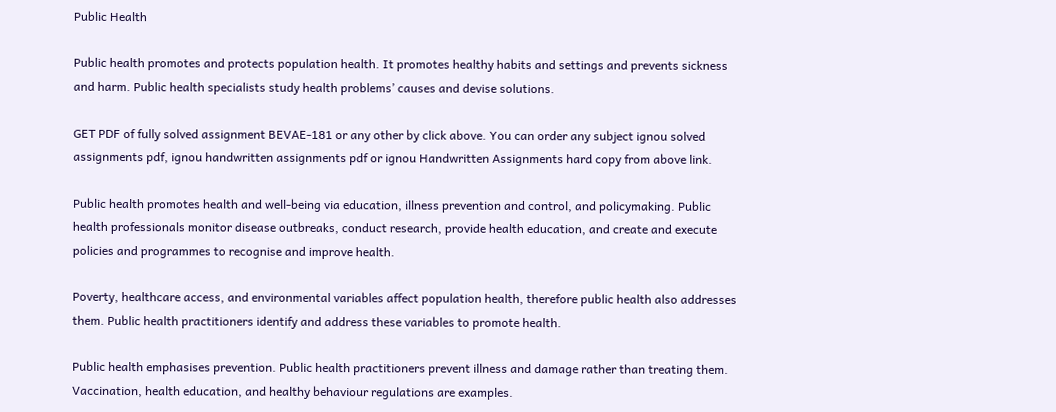Public Health

Public health promotes and protects population health. It promotes healthy habits and settings and prevents sickness and harm. Public health specialists study health problems’ causes and devise solutions.

GET PDF of fully solved assignment BEVAE-181 or any other by click above. You can order any subject ignou solved assignments pdf, ignou handwritten assignments pdf or ignou Handwritten Assignments hard copy from above link.

Public health promotes health and well-being via education, illness prevention and control, and policymaking. Public health professionals monitor disease outbreaks, conduct research, provide health education, and create and execute policies and programmes to recognise and improve health.

Poverty, healthcare access, and environmental variables affect population health, therefore public health also addresses them. Public health practitioners identify and address these variables to promote health.

Public health emphasises prevention. Public health practitioners prevent illness and damage rather than treating them. Vaccination, health education, and healthy behaviour regulations are examples.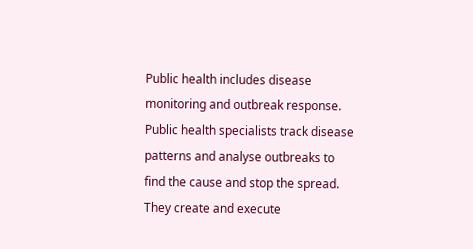Public health includes disease monitoring and outbreak response. Public health specialists track disease patterns and analyse outbreaks to find the cause and stop the spread. They create and execute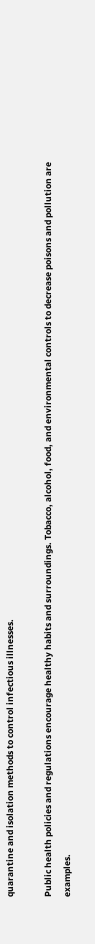quarantine and isolation methods to control infectious illnesses.

Public health policies and regulations encourage healthy habits and surroundings. Tobacco, alcohol, food, and environmental controls to decrease poisons and pollution are examples.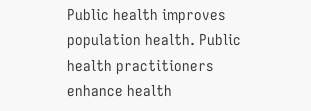Public health improves population health. Public health practitioners enhance health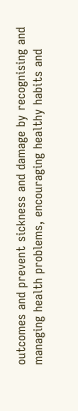outcomes and prevent sickness and damage by recognising and managing health problems, encouraging healthy habits and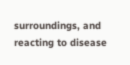surroundings, and reacting to disease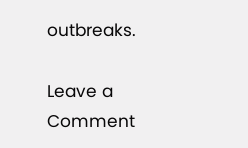outbreaks.

Leave a Comment